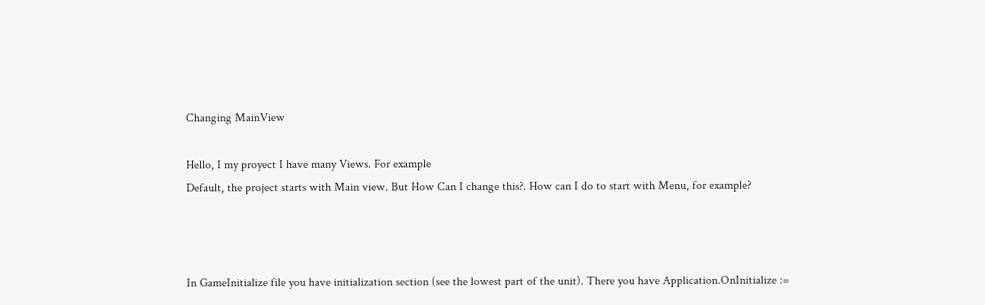Changing MainView

Hello, I my proyect I have many Views. For example
Default, the project starts with Main view. But How Can I change this?. How can I do to start with Menu, for example?



In GameInitialize file you have initialization section (see the lowest part of the unit). There you have Application.OnInitialize :=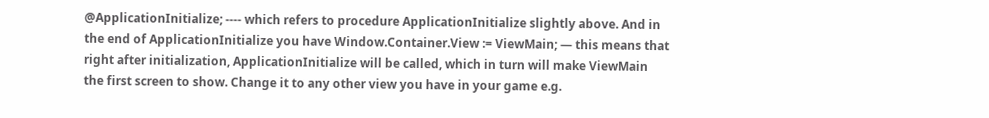@ApplicationInitialize; ---- which refers to procedure ApplicationInitialize slightly above. And in the end of ApplicationInitialize you have Window.Container.View := ViewMain; — this means that right after initialization, ApplicationInitialize will be called, which in turn will make ViewMain the first screen to show. Change it to any other view you have in your game e.g.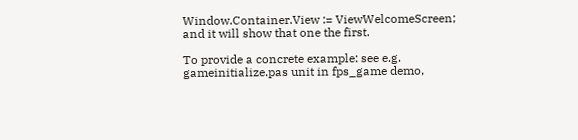Window.Container.View := ViewWelcomeScreen; and it will show that one the first.

To provide a concrete example: see e.g. gameinitialize.pas unit in fps_game demo,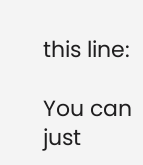this line:

You can just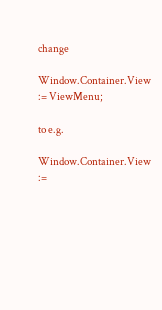change

Window.Container.View := ViewMenu;

to e.g.

Window.Container.View :=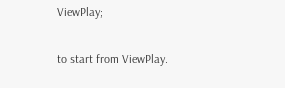ViewPlay;

to start from ViewPlay.